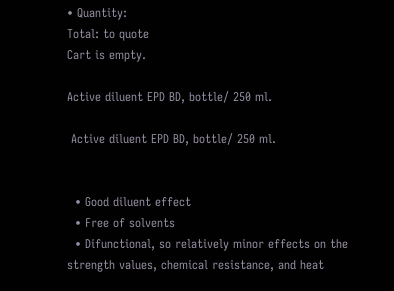• Quantity:
Total: to quote
Cart is empty.

Active diluent EPD BD, bottle/ 250 ml.

 Active diluent EPD BD, bottle/ 250 ml.


  • Good diluent effect
  • Free of solvents
  • Difunctional, so relatively minor effects on the strength values, chemical resistance, and heat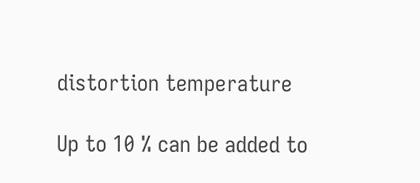distortion temperature

Up to 10 % can be added to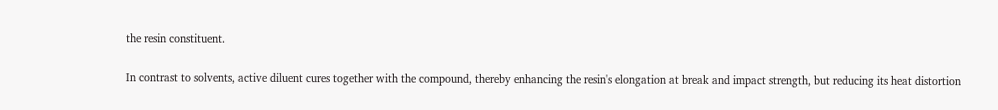the resin constituent.

In contrast to solvents, active diluent cures together with the compound, thereby enhancing the resin's elongation at break and impact strength, but reducing its heat distortion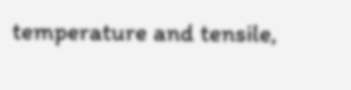temperature and tensile,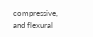compressive, and flexural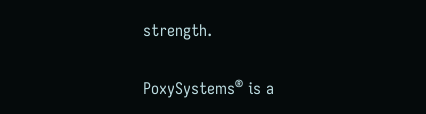strength.

PoxySystems® is a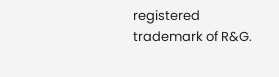registered trademark of R&G.